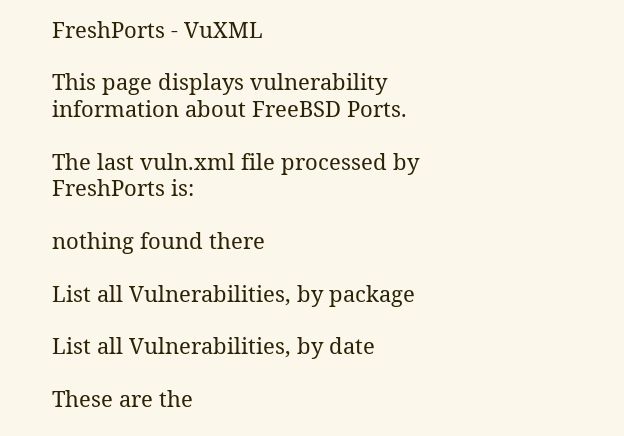FreshPorts - VuXML

This page displays vulnerability information about FreeBSD Ports.

The last vuln.xml file processed by FreshPorts is:

nothing found there

List all Vulnerabilities, by package

List all Vulnerabilities, by date

These are the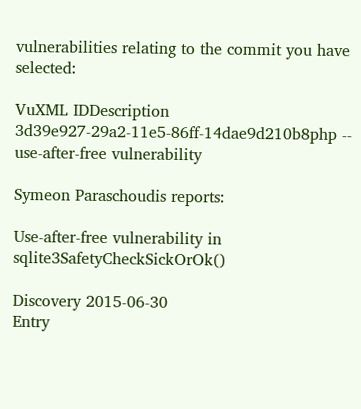vulnerabilities relating to the commit you have selected:

VuXML IDDescription
3d39e927-29a2-11e5-86ff-14dae9d210b8php -- use-after-free vulnerability

Symeon Paraschoudis reports:

Use-after-free vulnerability in sqlite3SafetyCheckSickOrOk()

Discovery 2015-06-30
Entry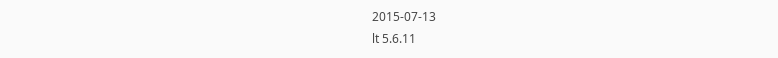2015-07-13
lt 5.6.11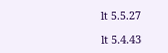lt 5.5.27

lt 5.4.43